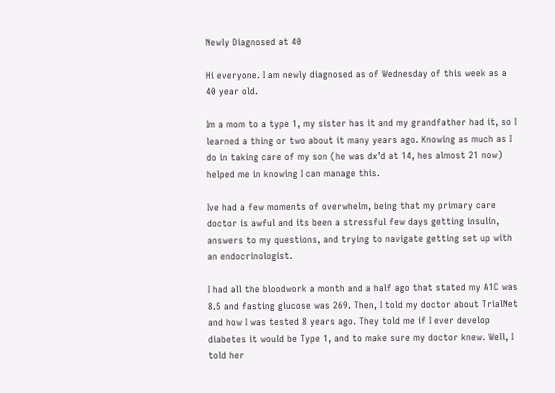Newly Diagnosed at 40

Hi everyone. I am newly diagnosed as of Wednesday of this week as a 40 year old.

Im a mom to a type 1, my sister has it and my grandfather had it, so I learned a thing or two about it many years ago. Knowing as much as I do in taking care of my son (he was dx’d at 14, hes almost 21 now) helped me in knowing I can manage this.

Ive had a few moments of overwhelm, being that my primary care doctor is awful and its been a stressful few days getting insulin, answers to my questions, and trying to navigate getting set up with an endocrinologist.

I had all the bloodwork a month and a half ago that stated my A1C was 8.5 and fasting glucose was 269. Then, I told my doctor about TrialNet and how I was tested 8 years ago. They told me if I ever develop diabetes it would be Type 1, and to make sure my doctor knew. Well, I told her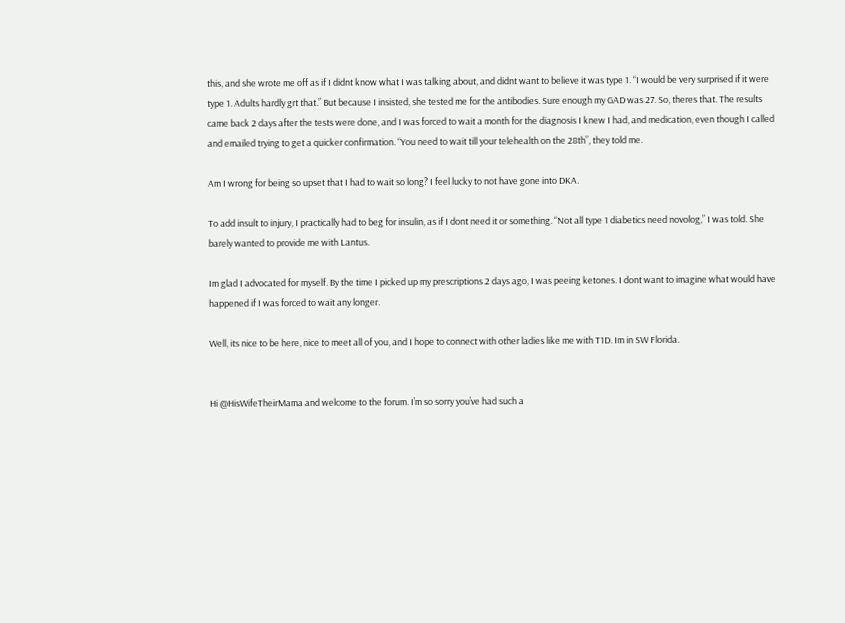this, and she wrote me off as if I didnt know what I was talking about, and didnt want to believe it was type 1. “I would be very surprised if it were type 1. Adults hardly grt that.” But because I insisted, she tested me for the antibodies. Sure enough my GAD was 27. So, theres that. The results came back 2 days after the tests were done, and I was forced to wait a month for the diagnosis I knew I had, and medication, even though I called and emailed trying to get a quicker confirmation. “You need to wait till your telehealth on the 28th”, they told me.

Am I wrong for being so upset that I had to wait so long? I feel lucky to not have gone into DKA.

To add insult to injury, I practically had to beg for insulin, as if I dont need it or something. “Not all type 1 diabetics need novolog,” I was told. She barely wanted to provide me with Lantus.

Im glad I advocated for myself. By the time I picked up my prescriptions 2 days ago, I was peeing ketones. I dont want to imagine what would have happened if I was forced to wait any longer.

Well, its nice to be here, nice to meet all of you, and I hope to connect with other ladies like me with T1D. Im in SW Florida.


Hi @HisWifeTheirMama and welcome to the forum. I’m so sorry you’ve had such a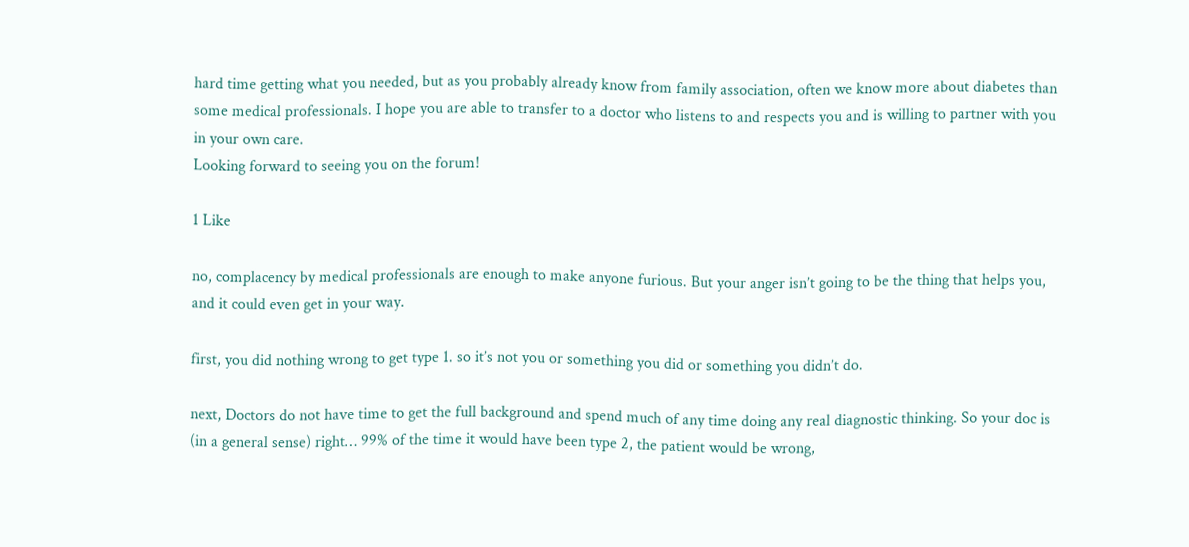hard time getting what you needed, but as you probably already know from family association, often we know more about diabetes than some medical professionals. I hope you are able to transfer to a doctor who listens to and respects you and is willing to partner with you in your own care.
Looking forward to seeing you on the forum!

1 Like

no, complacency by medical professionals are enough to make anyone furious. But your anger isn’t going to be the thing that helps you, and it could even get in your way.

first, you did nothing wrong to get type 1. so it’s not you or something you did or something you didn’t do.

next, Doctors do not have time to get the full background and spend much of any time doing any real diagnostic thinking. So your doc is (in a general sense) right… 99% of the time it would have been type 2, the patient would be wrong,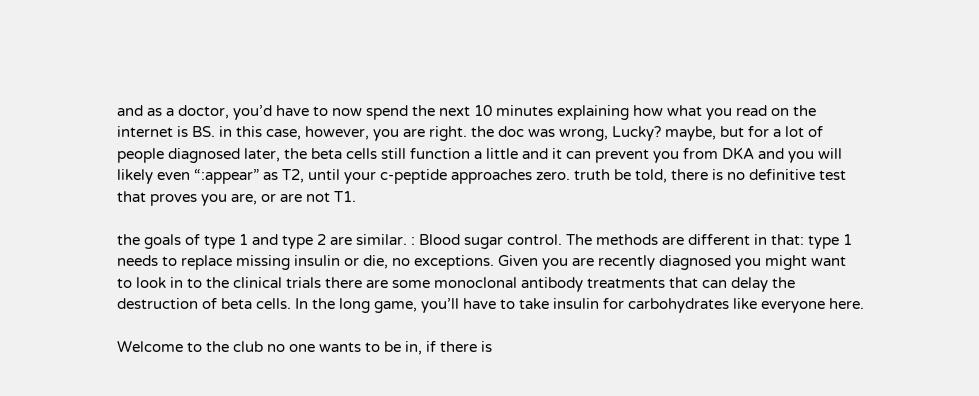and as a doctor, you’d have to now spend the next 10 minutes explaining how what you read on the internet is BS. in this case, however, you are right. the doc was wrong, Lucky? maybe, but for a lot of people diagnosed later, the beta cells still function a little and it can prevent you from DKA and you will likely even “:appear” as T2, until your c-peptide approaches zero. truth be told, there is no definitive test that proves you are, or are not T1.

the goals of type 1 and type 2 are similar. : Blood sugar control. The methods are different in that: type 1 needs to replace missing insulin or die, no exceptions. Given you are recently diagnosed you might want to look in to the clinical trials there are some monoclonal antibody treatments that can delay the destruction of beta cells. In the long game, you’ll have to take insulin for carbohydrates like everyone here.

Welcome to the club no one wants to be in, if there is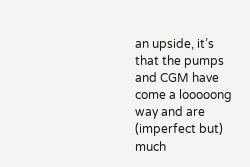an upside, it’s that the pumps and CGM have come a looooong way and are (imperfect but) much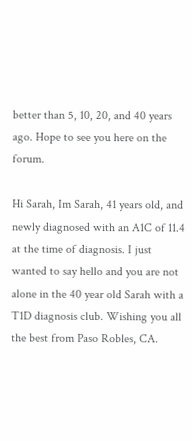better than 5, 10, 20, and 40 years ago. Hope to see you here on the forum.

Hi Sarah, Im Sarah, 41 years old, and newly diagnosed with an A1C of 11.4 at the time of diagnosis. I just wanted to say hello and you are not alone in the 40 year old Sarah with a T1D diagnosis club. Wishing you all the best from Paso Robles, CA.